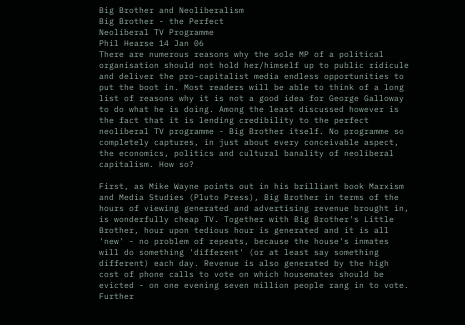Big Brother and Neoliberalism
Big Brother - the Perfect
Neoliberal TV Programme
Phil Hearse 14 Jan 06
There are numerous reasons why the sole MP of a political organisation should not hold her/himself up to public ridicule and deliver the pro-capitalist media endless opportunities to put the boot in. Most readers will be able to think of a long list of reasons why it is not a good idea for George Galloway to do what he is doing. Among the least discussed however is the fact that it is lending credibility to the perfect neoliberal TV programme - Big Brother itself. No programme so completely captures, in just about every conceivable aspect, the economics, politics and cultural banality of neoliberal capitalism. How so?

First, as Mike Wayne points out in his brilliant book Marxism and Media Studies (Pluto Press), Big Brother in terms of the hours of viewing generated and advertising revenue brought in, is wonderfully cheap TV. Together with Big Brother's Little Brother, hour upon tedious hour is generated and it is all 'new' - no problem of repeats, because the house's inmates will do something 'different' (or at least say something different) each day. Revenue is also generated by the high cost of phone calls to vote on which housemates should be evicted - on one evening seven million people rang in to vote. Further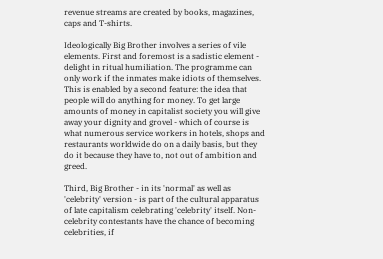revenue streams are created by books, magazines, caps and T-shirts.

Ideologically Big Brother involves a series of vile elements. First and foremost is a sadistic element - delight in ritual humiliation. The programme can only work if the inmates make idiots of themselves. This is enabled by a second feature: the idea that people will do anything for money. To get large amounts of money in capitalist society you will give away your dignity and grovel - which of course is what numerous service workers in hotels, shops and restaurants worldwide do on a daily basis, but they do it because they have to, not out of ambition and greed.

Third, Big Brother - in its 'normal' as well as 'celebrity' version - is part of the cultural apparatus of late capitalism celebrating 'celebrity' itself. Non-celebrity contestants have the chance of becoming celebrities, if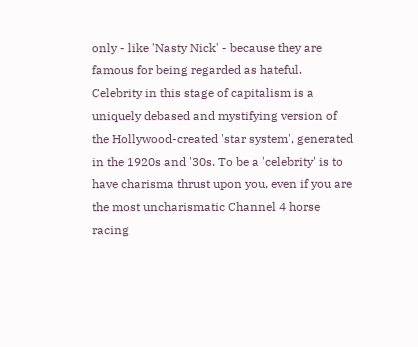only - like 'Nasty Nick' - because they are famous for being regarded as hateful. Celebrity in this stage of capitalism is a uniquely debased and mystifying version of the Hollywood-created 'star system', generated in the 1920s and '30s. To be a 'celebrity' is to have charisma thrust upon you, even if you are the most uncharismatic Channel 4 horse racing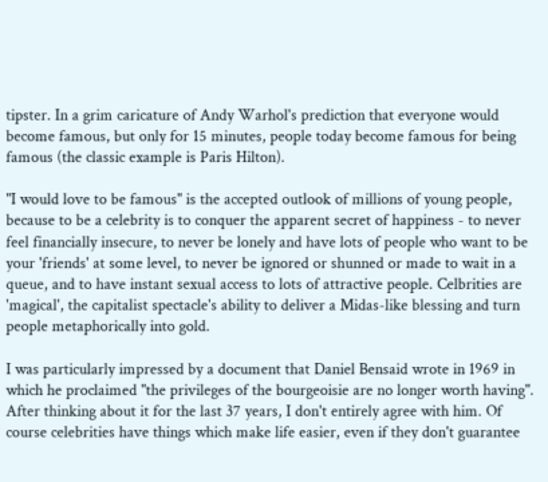tipster. In a grim caricature of Andy Warhol's prediction that everyone would become famous, but only for 15 minutes, people today become famous for being famous (the classic example is Paris Hilton).

"I would love to be famous" is the accepted outlook of millions of young people, because to be a celebrity is to conquer the apparent secret of happiness - to never feel financially insecure, to never be lonely and have lots of people who want to be your 'friends' at some level, to never be ignored or shunned or made to wait in a queue, and to have instant sexual access to lots of attractive people. Celbrities are 'magical', the capitalist spectacle's ability to deliver a Midas-like blessing and turn people metaphorically into gold.

I was particularly impressed by a document that Daniel Bensaid wrote in 1969 in which he proclaimed "the privileges of the bourgeoisie are no longer worth having". After thinking about it for the last 37 years, I don't entirely agree with him. Of course celebrities have things which make life easier, even if they don't guarantee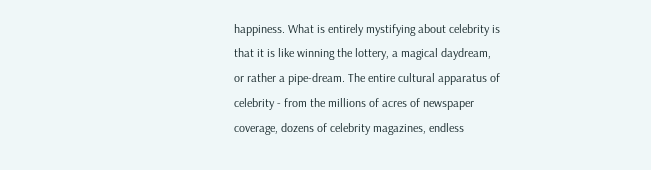happiness. What is entirely mystifying about celebrity is that it is like winning the lottery, a magical daydream, or rather a pipe-dream. The entire cultural apparatus of celebrity - from the millions of acres of newspaper coverage, dozens of celebrity magazines, endless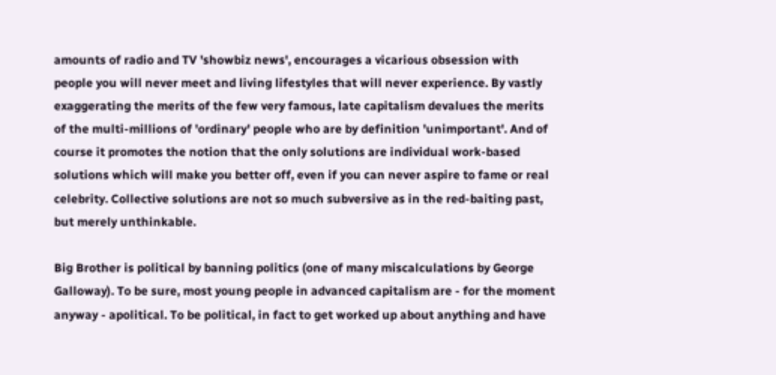amounts of radio and TV 'showbiz news', encourages a vicarious obsession with people you will never meet and living lifestyles that will never experience. By vastly exaggerating the merits of the few very famous, late capitalism devalues the merits of the multi-millions of 'ordinary' people who are by definition 'unimportant'. And of course it promotes the notion that the only solutions are individual work-based solutions which will make you better off, even if you can never aspire to fame or real celebrity. Collective solutions are not so much subversive as in the red-baiting past, but merely unthinkable.

Big Brother is political by banning politics (one of many miscalculations by George Galloway). To be sure, most young people in advanced capitalism are - for the moment anyway - apolitical. To be political, in fact to get worked up about anything and have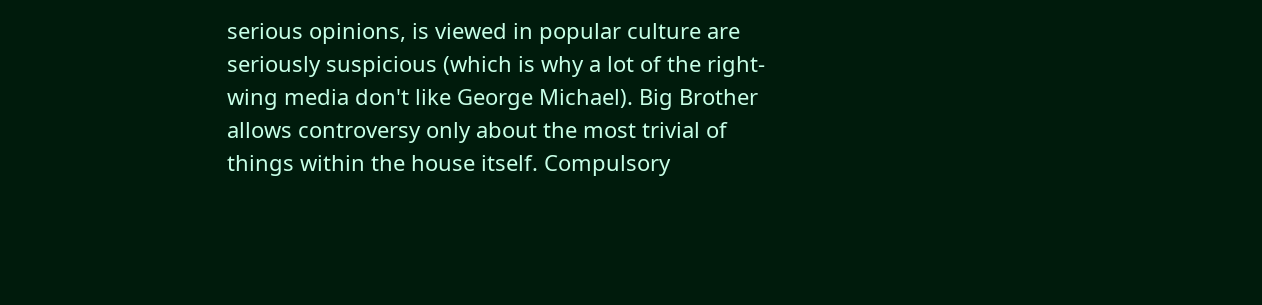serious opinions, is viewed in popular culture are seriously suspicious (which is why a lot of the right-wing media don't like George Michael). Big Brother allows controversy only about the most trivial of things within the house itself. Compulsory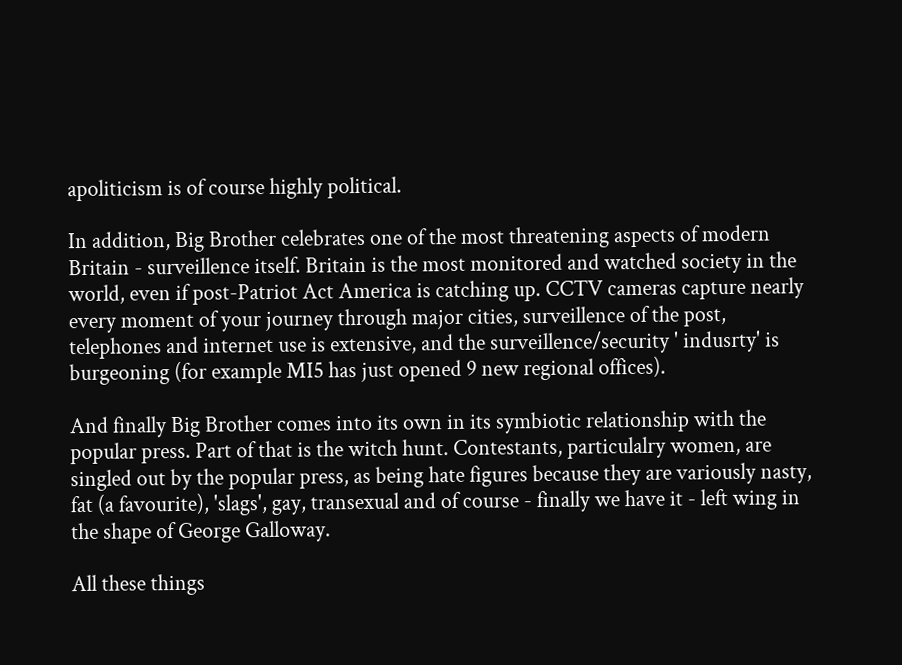apoliticism is of course highly political.

In addition, Big Brother celebrates one of the most threatening aspects of modern Britain - surveillence itself. Britain is the most monitored and watched society in the world, even if post-Patriot Act America is catching up. CCTV cameras capture nearly every moment of your journey through major cities, surveillence of the post, telephones and internet use is extensive, and the surveillence/security ' indusrty' is burgeoning (for example MI5 has just opened 9 new regional offices).

And finally Big Brother comes into its own in its symbiotic relationship with the popular press. Part of that is the witch hunt. Contestants, particulalry women, are singled out by the popular press, as being hate figures because they are variously nasty, fat (a favourite), 'slags', gay, transexual and of course - finally we have it - left wing in the shape of George Galloway.

All these things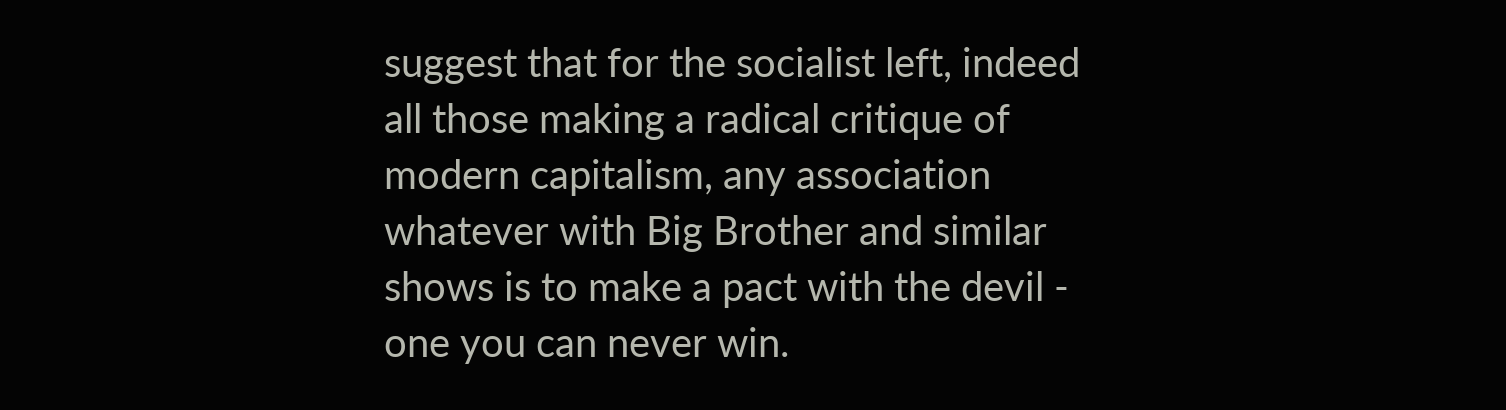suggest that for the socialist left, indeed all those making a radical critique of modern capitalism, any association whatever with Big Brother and similar shows is to make a pact with the devil - one you can never win.